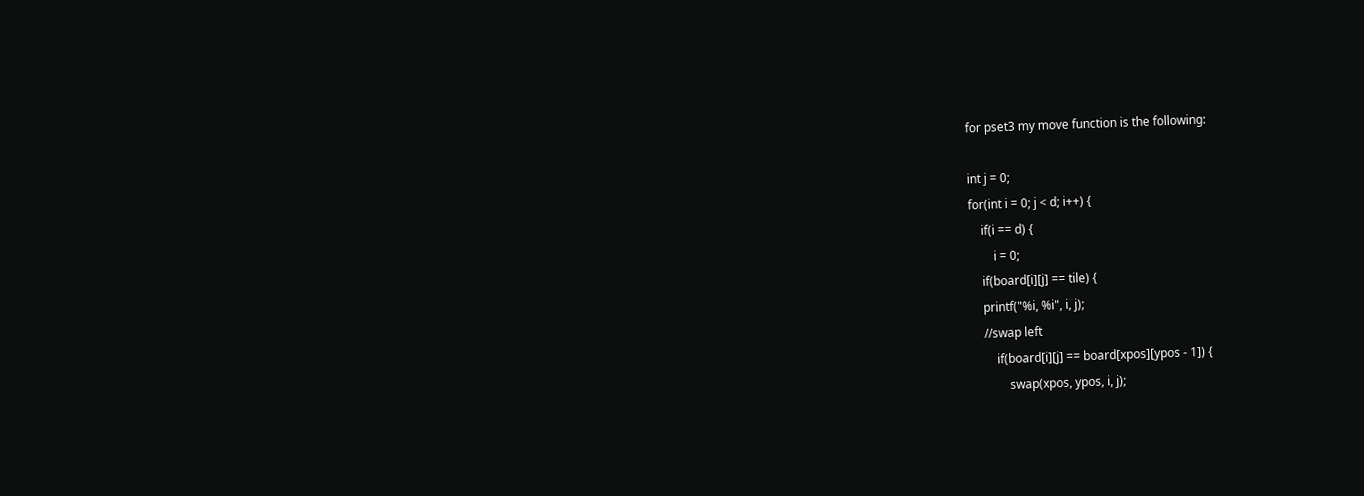for pset3 my move function is the following:

int j = 0;
for(int i = 0; j < d; i++) {
    if(i == d) {
        i = 0;
    if(board[i][j] == tile) {
    printf("%i, %i", i, j);
    //swap left
        if(board[i][j] == board[xpos][ypos - 1]) {
            swap(xpos, ypos, i, j);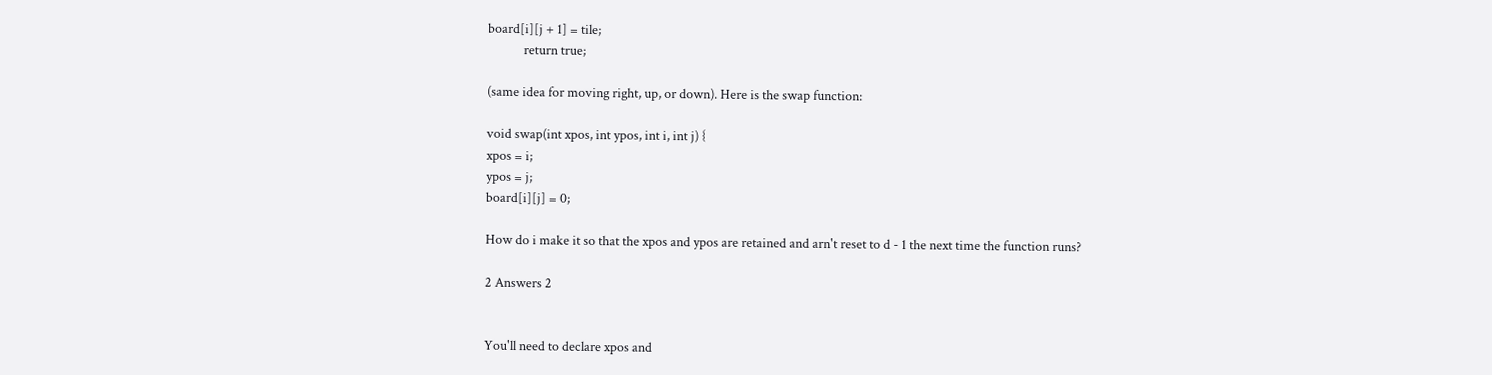board[i][j + 1] = tile;
            return true;

(same idea for moving right, up, or down). Here is the swap function:

void swap(int xpos, int ypos, int i, int j) {
xpos = i;
ypos = j;
board[i][j] = 0;

How do i make it so that the xpos and ypos are retained and arn't reset to d - 1 the next time the function runs?

2 Answers 2


You'll need to declare xpos and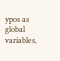ypos as global variables,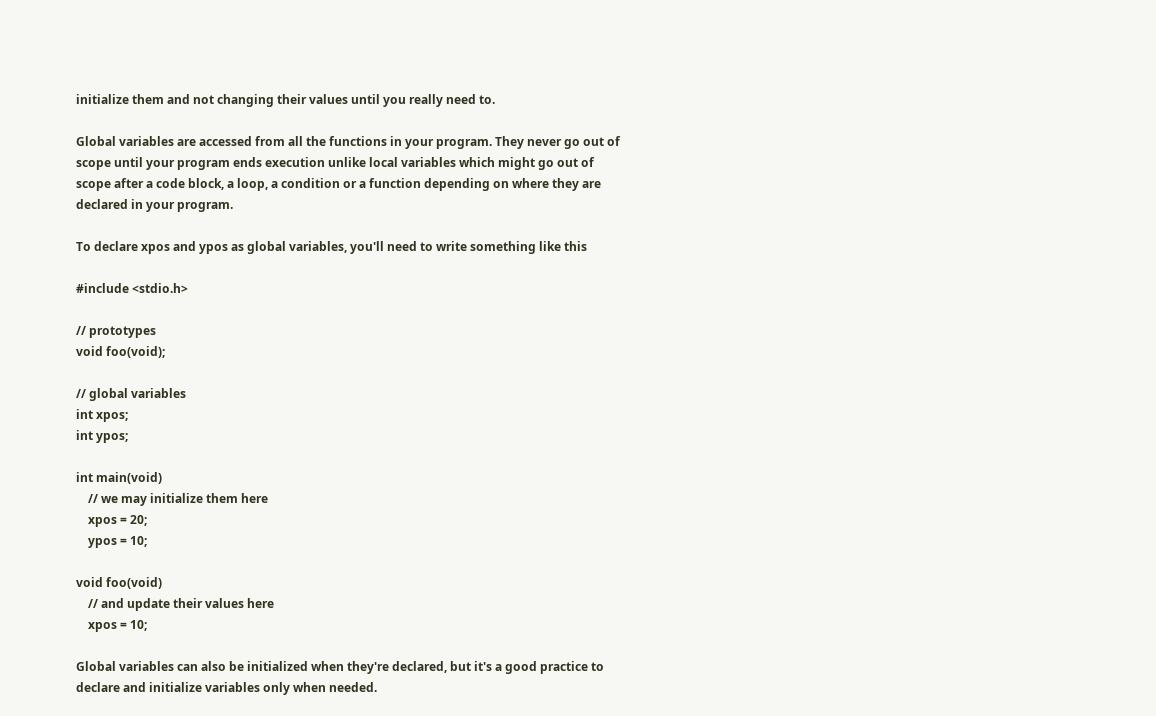initialize them and not changing their values until you really need to.

Global variables are accessed from all the functions in your program. They never go out of scope until your program ends execution unlike local variables which might go out of scope after a code block, a loop, a condition or a function depending on where they are declared in your program.

To declare xpos and ypos as global variables, you'll need to write something like this

#include <stdio.h>

// prototypes
void foo(void);

// global variables
int xpos;
int ypos;

int main(void)
    // we may initialize them here
    xpos = 20;
    ypos = 10;

void foo(void)
    // and update their values here
    xpos = 10;

Global variables can also be initialized when they're declared, but it's a good practice to declare and initialize variables only when needed.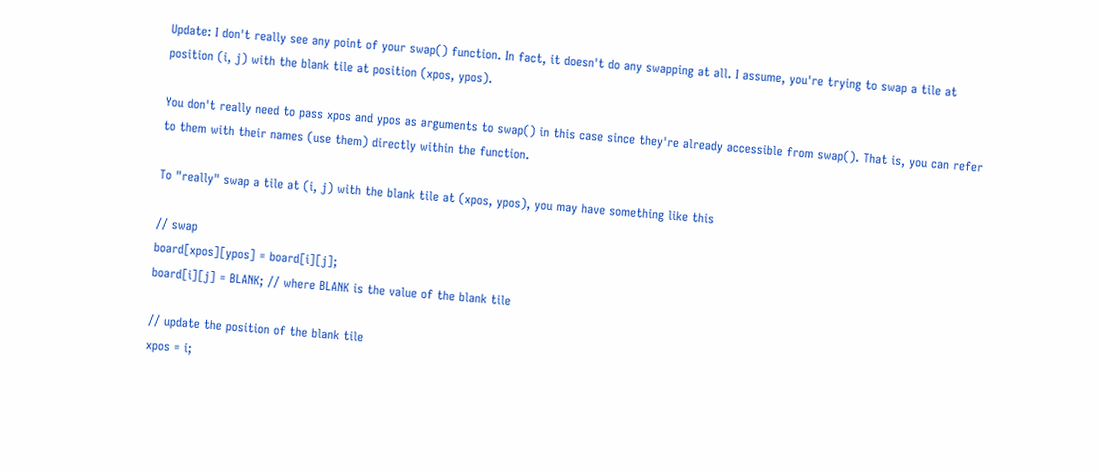Update: I don't really see any point of your swap() function. In fact, it doesn't do any swapping at all. I assume, you're trying to swap a tile at position (i, j) with the blank tile at position (xpos, ypos).

You don't really need to pass xpos and ypos as arguments to swap() in this case since they're already accessible from swap(). That is, you can refer to them with their names (use them) directly within the function.

To "really" swap a tile at (i, j) with the blank tile at (xpos, ypos), you may have something like this

// swap
board[xpos][ypos] = board[i][j];
board[i][j] = BLANK; // where BLANK is the value of the blank tile

// update the position of the blank tile
xpos = i;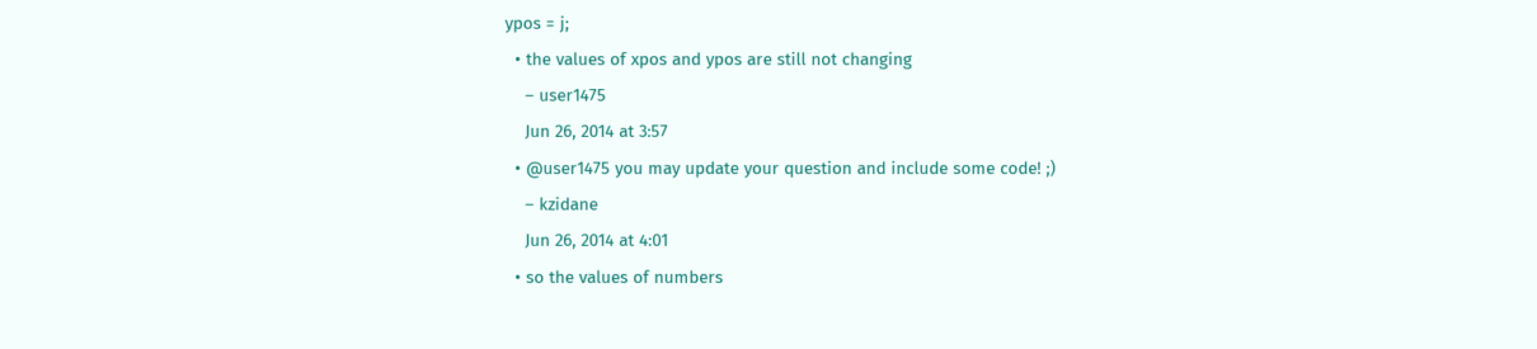ypos = j;
  • the values of xpos and ypos are still not changing
    – user1475
    Jun 26, 2014 at 3:57
  • @user1475 you may update your question and include some code! ;)
    – kzidane
    Jun 26, 2014 at 4:01
  • so the values of numbers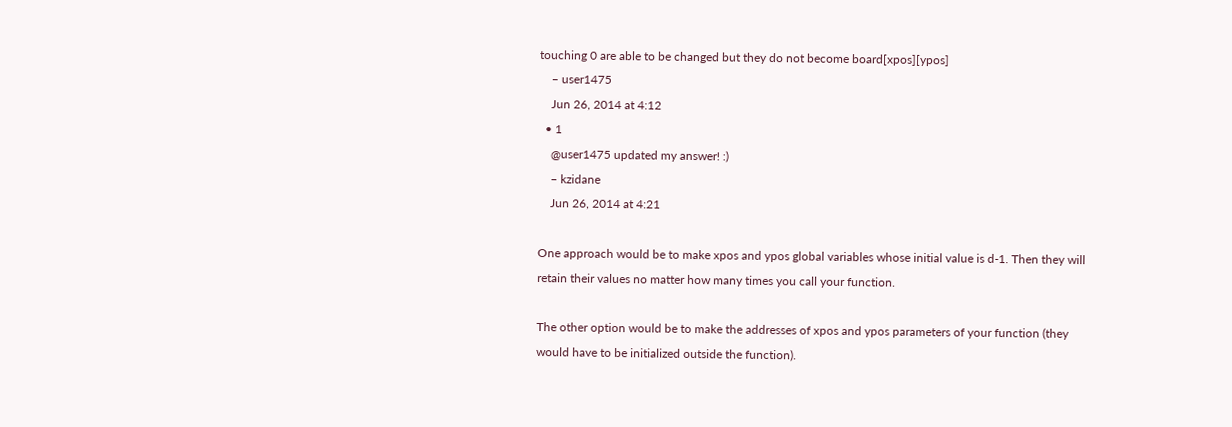touching 0 are able to be changed but they do not become board[xpos][ypos]
    – user1475
    Jun 26, 2014 at 4:12
  • 1
    @user1475 updated my answer! :)
    – kzidane
    Jun 26, 2014 at 4:21

One approach would be to make xpos and ypos global variables whose initial value is d-1. Then they will retain their values no matter how many times you call your function.

The other option would be to make the addresses of xpos and ypos parameters of your function (they would have to be initialized outside the function).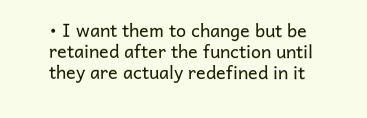• I want them to change but be retained after the function until they are actualy redefined in it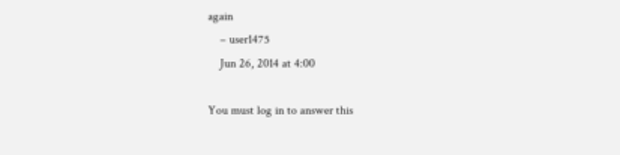again
    – user1475
    Jun 26, 2014 at 4:00

You must log in to answer this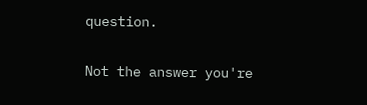question.

Not the answer you're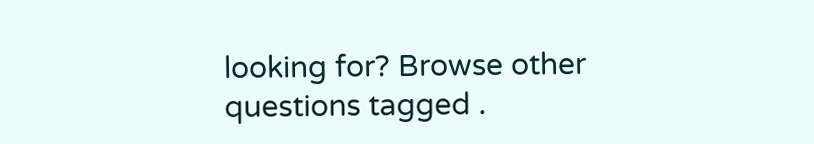looking for? Browse other questions tagged .